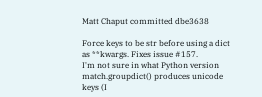Matt Chaput committed dbe3638

Force keys to be str before using a dict as **kwargs. Fixes issue #157.
I'm not sure in what Python version match.groupdict() produces unicode keys (I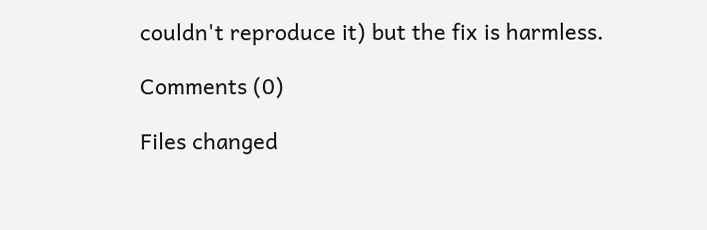couldn't reproduce it) but the fix is harmless.

Comments (0)

Files changed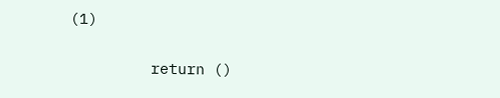(1)


         return ()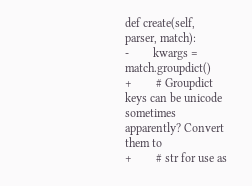def create(self, parser, match):
-        kwargs = match.groupdict()
+        # Groupdict keys can be unicode sometimes apparently? Convert them to
+        # str for use as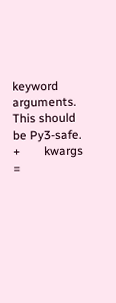keyword arguments. This should be Py3-safe.
+        kwargs =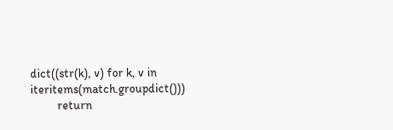dict((str(k), v) for k, v in iteritems(match.groupdict()))
         return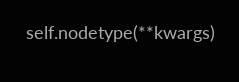self.nodetype(**kwargs)